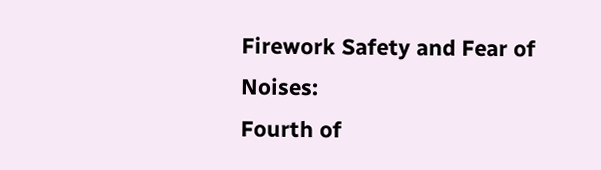Firework Safety and Fear of Noises:
Fourth of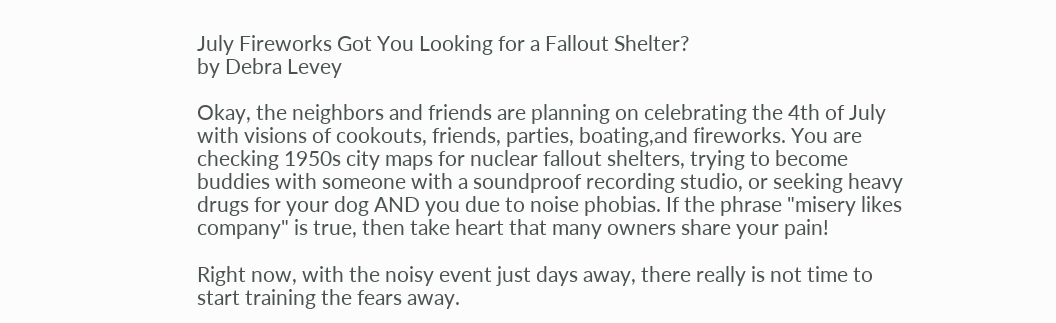July Fireworks Got You Looking for a Fallout Shelter?
by Debra Levey

Okay, the neighbors and friends are planning on celebrating the 4th of July with visions of cookouts, friends, parties, boating,and fireworks. You are checking 1950s city maps for nuclear fallout shelters, trying to become buddies with someone with a soundproof recording studio, or seeking heavy drugs for your dog AND you due to noise phobias. If the phrase "misery likes company" is true, then take heart that many owners share your pain!

Right now, with the noisy event just days away, there really is not time to start training the fears away.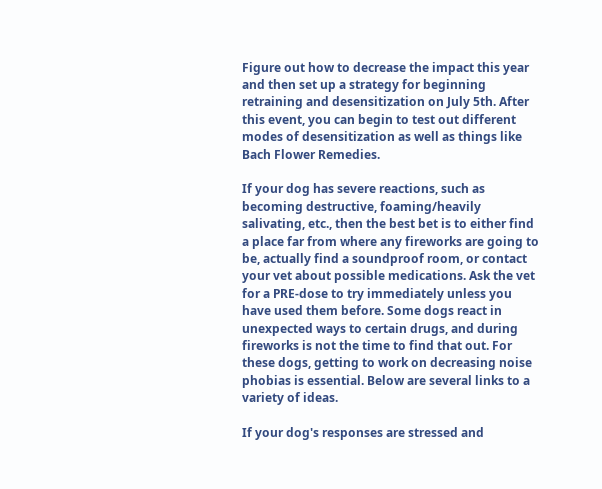Figure out how to decrease the impact this year and then set up a strategy for beginning retraining and desensitization on July 5th. After this event, you can begin to test out different modes of desensitization as well as things like Bach Flower Remedies.

If your dog has severe reactions, such as becoming destructive, foaming/heavily salivating, etc., then the best bet is to either find a place far from where any fireworks are going to be, actually find a soundproof room, or contact your vet about possible medications. Ask the vet for a PRE-dose to try immediately unless you have used them before. Some dogs react in unexpected ways to certain drugs, and during fireworks is not the time to find that out. For these dogs, getting to work on decreasing noise phobias is essential. Below are several links to a variety of ideas.

If your dog's responses are stressed and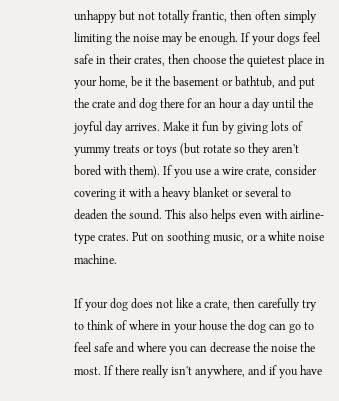unhappy but not totally frantic, then often simply limiting the noise may be enough. If your dogs feel safe in their crates, then choose the quietest place in your home, be it the basement or bathtub, and put the crate and dog there for an hour a day until the joyful day arrives. Make it fun by giving lots of yummy treats or toys (but rotate so they aren't bored with them). If you use a wire crate, consider covering it with a heavy blanket or several to deaden the sound. This also helps even with airline-type crates. Put on soothing music, or a white noise machine.

If your dog does not like a crate, then carefully try to think of where in your house the dog can go to feel safe and where you can decrease the noise the most. If there really isn't anywhere, and if you have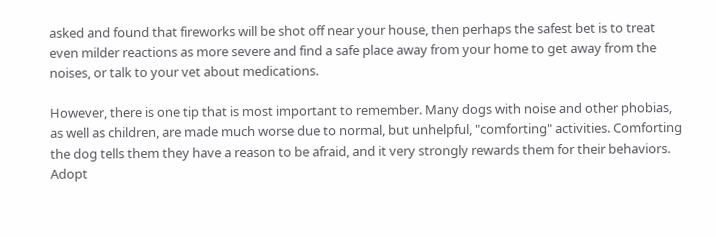asked and found that fireworks will be shot off near your house, then perhaps the safest bet is to treat even milder reactions as more severe and find a safe place away from your home to get away from the noises, or talk to your vet about medications.

However, there is one tip that is most important to remember. Many dogs with noise and other phobias, as well as children, are made much worse due to normal, but unhelpful, "comforting" activities. Comforting the dog tells them they have a reason to be afraid, and it very strongly rewards them for their behaviors. Adopt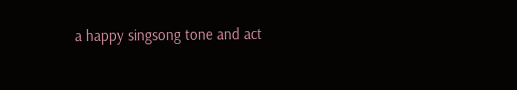a happy singsong tone and act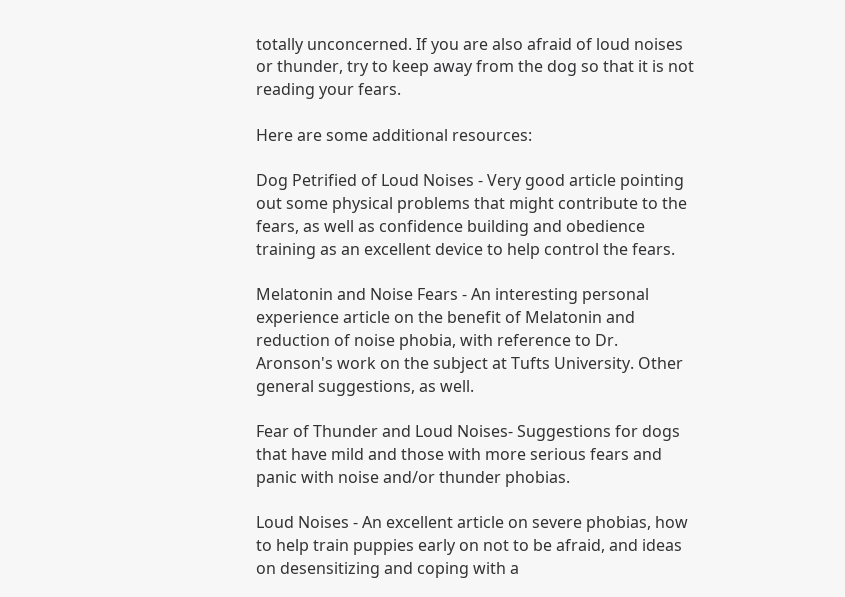totally unconcerned. If you are also afraid of loud noises or thunder, try to keep away from the dog so that it is not reading your fears.

Here are some additional resources:

Dog Petrified of Loud Noises - Very good article pointing out some physical problems that might contribute to the fears, as well as confidence building and obedience training as an excellent device to help control the fears.

Melatonin and Noise Fears - An interesting personal experience article on the benefit of Melatonin and reduction of noise phobia, with reference to Dr. Aronson's work on the subject at Tufts University. Other general suggestions, as well.

Fear of Thunder and Loud Noises- Suggestions for dogs that have mild and those with more serious fears and panic with noise and/or thunder phobias.

Loud Noises - An excellent article on severe phobias, how to help train puppies early on not to be afraid, and ideas on desensitizing and coping with a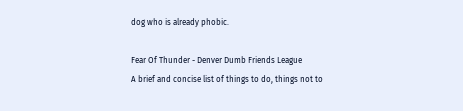dog who is already phobic.

Fear Of Thunder - Denver Dumb Friends League
A brief and concise list of things to do, things not to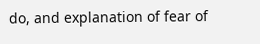do, and explanation of fear of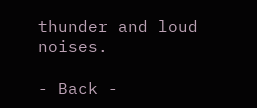thunder and loud noises.

- Back -